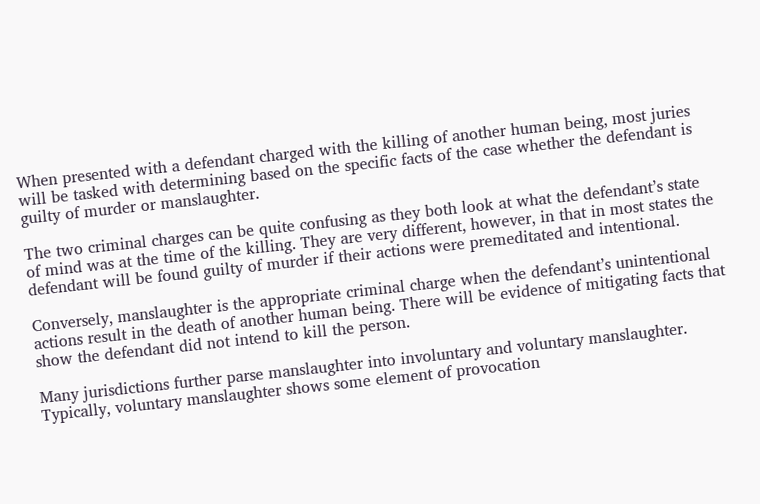When presented with a defendant charged with the killing of another human being, most juries will be tasked with determining based on the specific facts of the case whether the defendant is guilty of murder or manslaughter.

The two criminal charges can be quite confusing as they both look at what the defendant’s state of mind was at the time of the killing. They are very different, however, in that in most states the defendant will be found guilty of murder if their actions were premeditated and intentional.

Conversely, manslaughter is the appropriate criminal charge when the defendant’s unintentional actions result in the death of another human being. There will be evidence of mitigating facts that show the defendant did not intend to kill the person.

Many jurisdictions further parse manslaughter into involuntary and voluntary manslaughter. Typically, voluntary manslaughter shows some element of provocation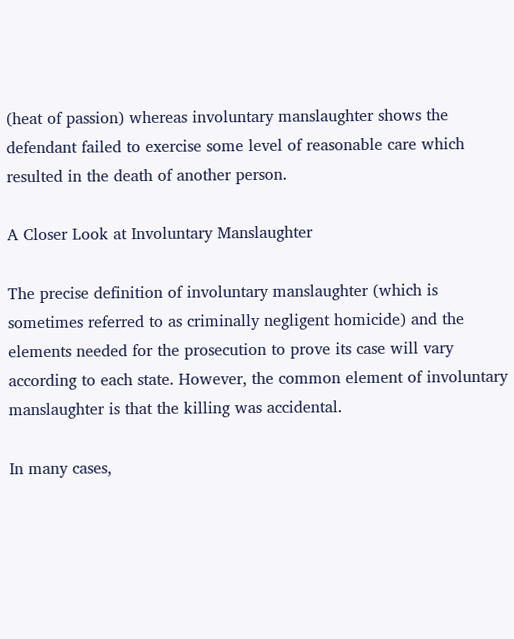(heat of passion) whereas involuntary manslaughter shows the defendant failed to exercise some level of reasonable care which resulted in the death of another person.

A Closer Look at Involuntary Manslaughter

The precise definition of involuntary manslaughter (which is sometimes referred to as criminally negligent homicide) and the elements needed for the prosecution to prove its case will vary according to each state. However, the common element of involuntary manslaughter is that the killing was accidental.

In many cases,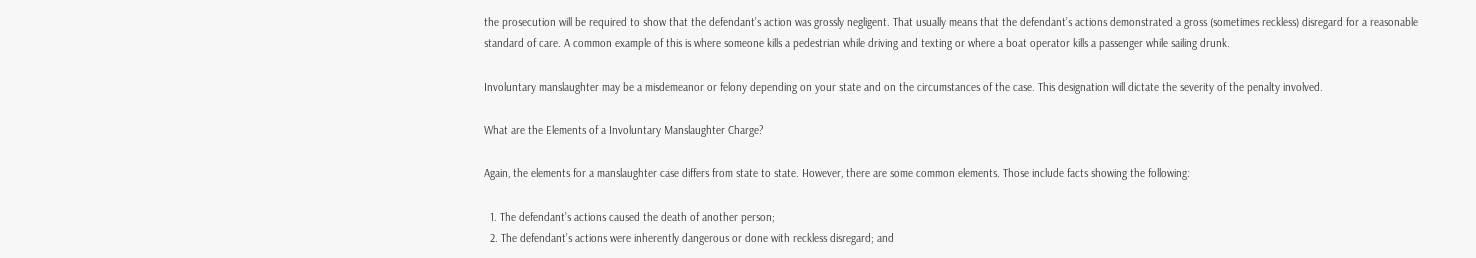the prosecution will be required to show that the defendant’s action was grossly negligent. That usually means that the defendant’s actions demonstrated a gross (sometimes reckless) disregard for a reasonable standard of care. A common example of this is where someone kills a pedestrian while driving and texting or where a boat operator kills a passenger while sailing drunk.

Involuntary manslaughter may be a misdemeanor or felony depending on your state and on the circumstances of the case. This designation will dictate the severity of the penalty involved.

What are the Elements of a Involuntary Manslaughter Charge?

Again, the elements for a manslaughter case differs from state to state. However, there are some common elements. Those include facts showing the following:

  1. The defendant’s actions caused the death of another person;
  2. The defendant’s actions were inherently dangerous or done with reckless disregard; and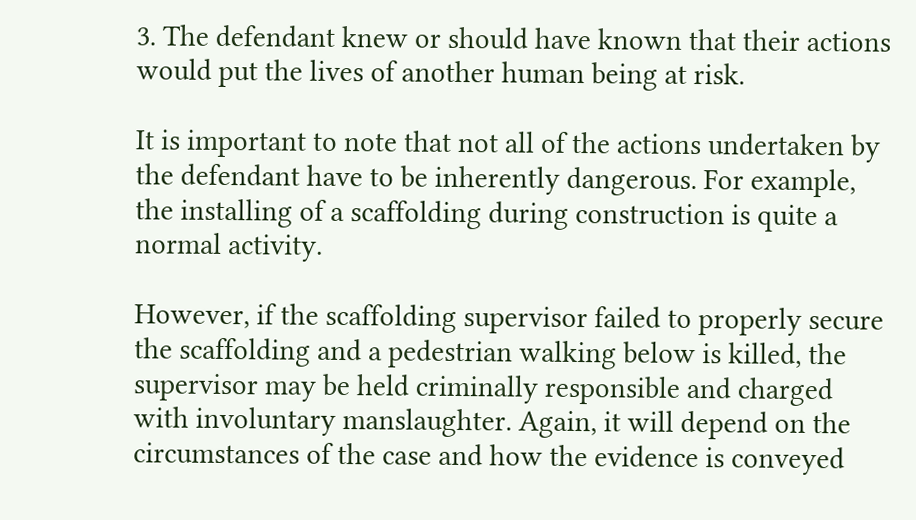3. The defendant knew or should have known that their actions would put the lives of another human being at risk.

It is important to note that not all of the actions undertaken by the defendant have to be inherently dangerous. For example, the installing of a scaffolding during construction is quite a normal activity.

However, if the scaffolding supervisor failed to properly secure the scaffolding and a pedestrian walking below is killed, the supervisor may be held criminally responsible and charged with involuntary manslaughter. Again, it will depend on the circumstances of the case and how the evidence is conveyed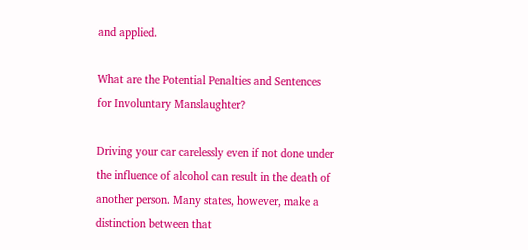and applied.

What are the Potential Penalties and Sentences for Involuntary Manslaughter?

Driving your car carelessly even if not done under the influence of alcohol can result in the death of another person. Many states, however, make a distinction between that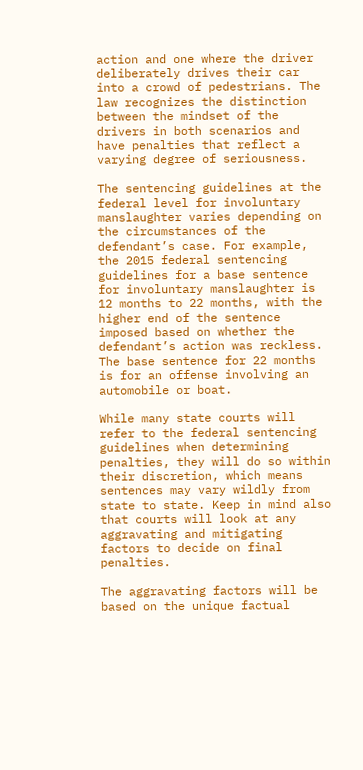action and one where the driver deliberately drives their car into a crowd of pedestrians. The law recognizes the distinction between the mindset of the drivers in both scenarios and have penalties that reflect a varying degree of seriousness.

The sentencing guidelines at the federal level for involuntary manslaughter varies depending on the circumstances of the defendant’s case. For example, the 2015 federal sentencing guidelines for a base sentence for involuntary manslaughter is 12 months to 22 months, with the higher end of the sentence imposed based on whether the defendant’s action was reckless. The base sentence for 22 months is for an offense involving an automobile or boat.

While many state courts will refer to the federal sentencing guidelines when determining penalties, they will do so within their discretion, which means sentences may vary wildly from state to state. Keep in mind also that courts will look at any aggravating and mitigating factors to decide on final penalties.

The aggravating factors will be based on the unique factual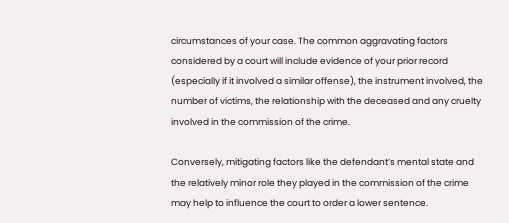circumstances of your case. The common aggravating factors considered by a court will include evidence of your prior record (especially if it involved a similar offense), the instrument involved, the number of victims, the relationship with the deceased and any cruelty involved in the commission of the crime.

Conversely, mitigating factors like the defendant’s mental state and the relatively minor role they played in the commission of the crime may help to influence the court to order a lower sentence.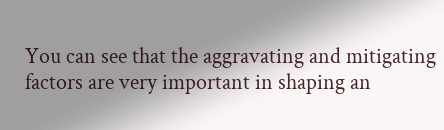You can see that the aggravating and mitigating factors are very important in shaping an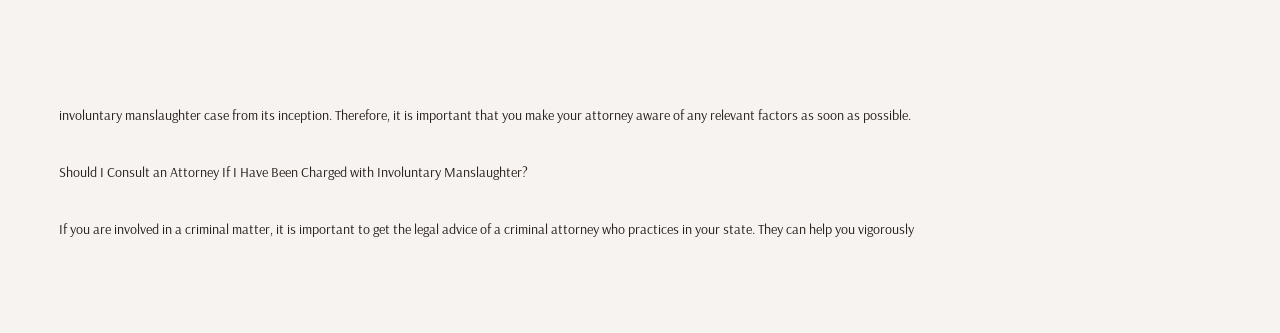involuntary manslaughter case from its inception. Therefore, it is important that you make your attorney aware of any relevant factors as soon as possible.

Should I Consult an Attorney If I Have Been Charged with Involuntary Manslaughter?

If you are involved in a criminal matter, it is important to get the legal advice of a criminal attorney who practices in your state. They can help you vigorously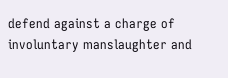defend against a charge of involuntary manslaughter and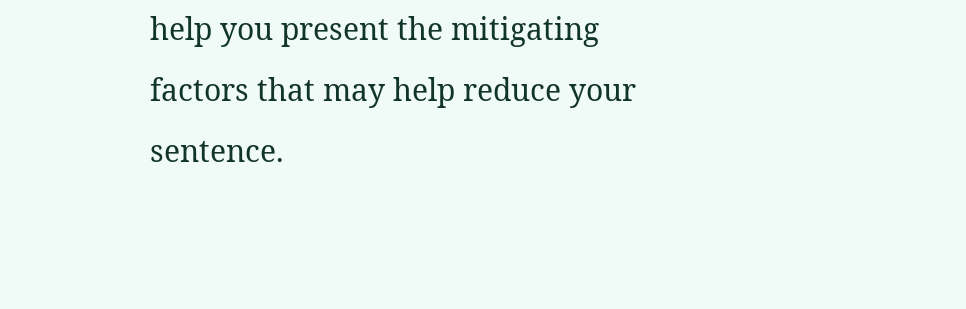help you present the mitigating factors that may help reduce your sentence.